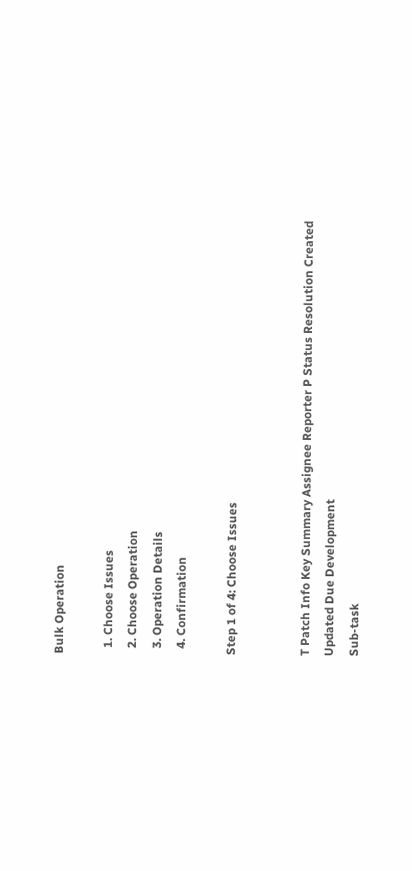Bulk Operation

  1. Choose Issues
  2. Choose Operation
  3. Operation Details
  4. Confirmation

Step 1 of 4: Choose Issues


T Patch Info Key Summary Assignee Reporter P Status Resolution Created Updated Due Development
Sub-task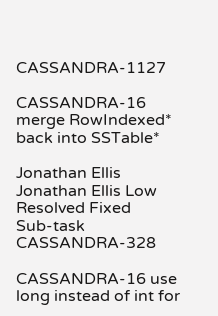CASSANDRA-1127

CASSANDRA-16 merge RowIndexed* back into SSTable*

Jonathan Ellis Jonathan Ellis Low Resolved Fixed
Sub-task CASSANDRA-328

CASSANDRA-16 use long instead of int for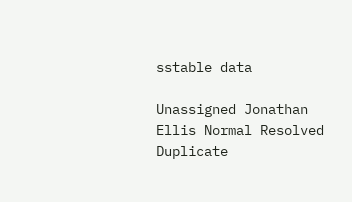sstable data

Unassigned Jonathan Ellis Normal Resolved Duplicate